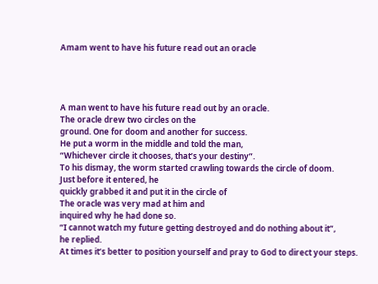Amam went to have his future read out an oracle




A man went to have his future read out by an oracle.
The oracle drew two circles on the
ground. One for doom and another for success.
He put a worm in the middle and told the man,
“Whichever circle it chooses, that’s your destiny”.
To his dismay, the worm started crawling towards the circle of doom.
Just before it entered, he
quickly grabbed it and put it in the circle of
The oracle was very mad at him and
inquired why he had done so.
“I cannot watch my future getting destroyed and do nothing about it”,
he replied.
At times it’s better to position yourself and pray to God to direct your steps.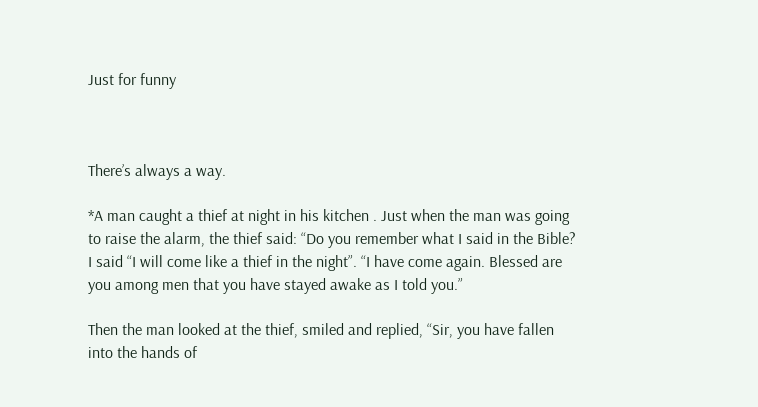Just for funny



There’s always a way.

*A man caught a thief at night in his kitchen . Just when the man was going to raise the alarm, the thief said: “Do you remember what I said in the Bible? I said “I will come like a thief in the night”. “I have come again. Blessed are you among men that you have stayed awake as I told you.”

Then the man looked at the thief, smiled and replied, “Sir, you have fallen into the hands of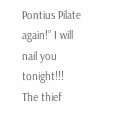Pontius Pilate again!” I will nail you tonight!!! The thief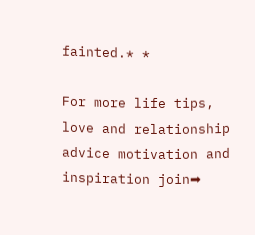fainted.* *

For more life tips, love and relationship advice motivation and inspiration join➡